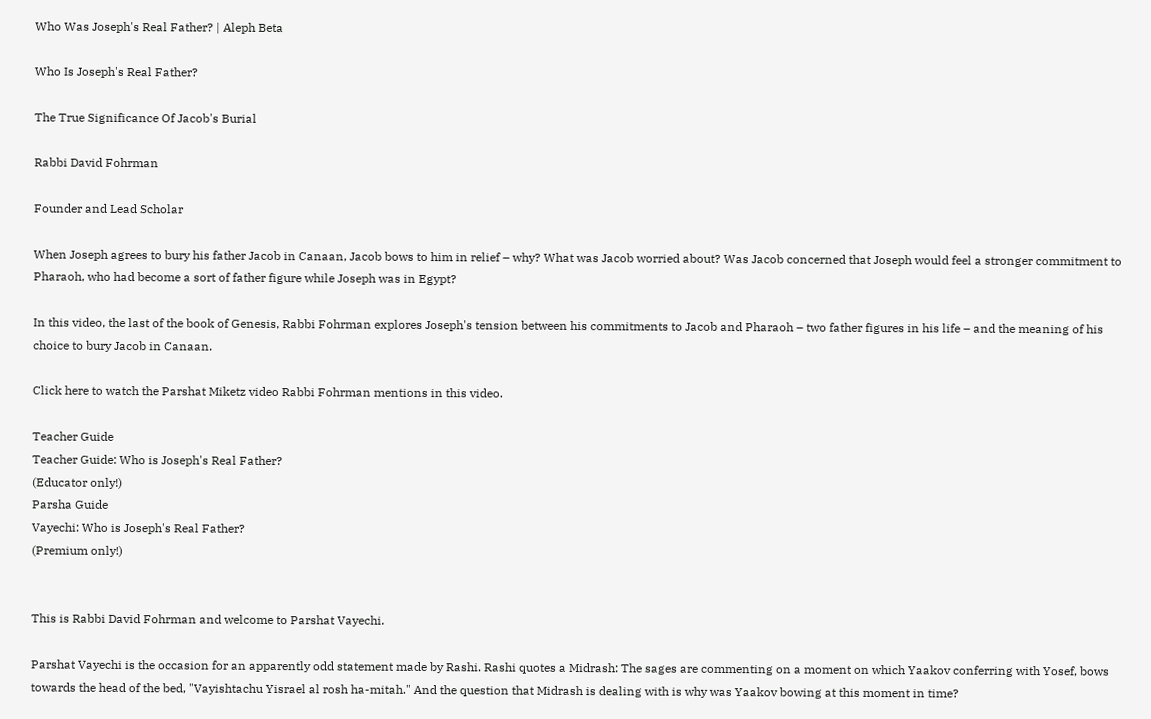Who Was Joseph's Real Father? | Aleph Beta

Who Is Joseph's Real Father?

The True Significance Of Jacob's Burial

Rabbi David Fohrman

Founder and Lead Scholar

When Joseph agrees to bury his father Jacob in Canaan, Jacob bows to him in relief – why? What was Jacob worried about? Was Jacob concerned that Joseph would feel a stronger commitment to Pharaoh, who had become a sort of father figure while Joseph was in Egypt?

In this video, the last of the book of Genesis, Rabbi Fohrman explores Joseph's tension between his commitments to Jacob and Pharaoh – two father figures in his life – and the meaning of his choice to bury Jacob in Canaan.

Click here to watch the Parshat Miketz video Rabbi Fohrman mentions in this video.

Teacher Guide
Teacher Guide: Who is Joseph's Real Father?
(Educator only!)
Parsha Guide
Vayechi: Who is Joseph's Real Father?
(Premium only!)


This is Rabbi David Fohrman and welcome to Parshat Vayechi.

Parshat Vayechi is the occasion for an apparently odd statement made by Rashi. Rashi quotes a Midrash: The sages are commenting on a moment on which Yaakov conferring with Yosef, bows towards the head of the bed, "Vayishtachu Yisrael al rosh ha-mitah." And the question that Midrash is dealing with is why was Yaakov bowing at this moment in time?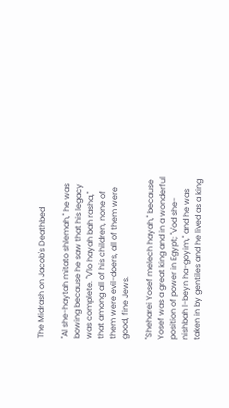The Midrash on Jacob's Deathbed

"Al she-haytah mitato shlemah," he was bowing because he saw that his legacy was complete. "V'lo hayah bah rasha," that among all of his children, none of them were evil-doers, all of them were good, fine Jews.

"Sheharei Yosef melech hayah," because Yosef was a great king and in a wonderful position of power in Egypt; "v'od she-nishbah l-beyn ha-goyim," and he was taken in by gentiles and he lived as a king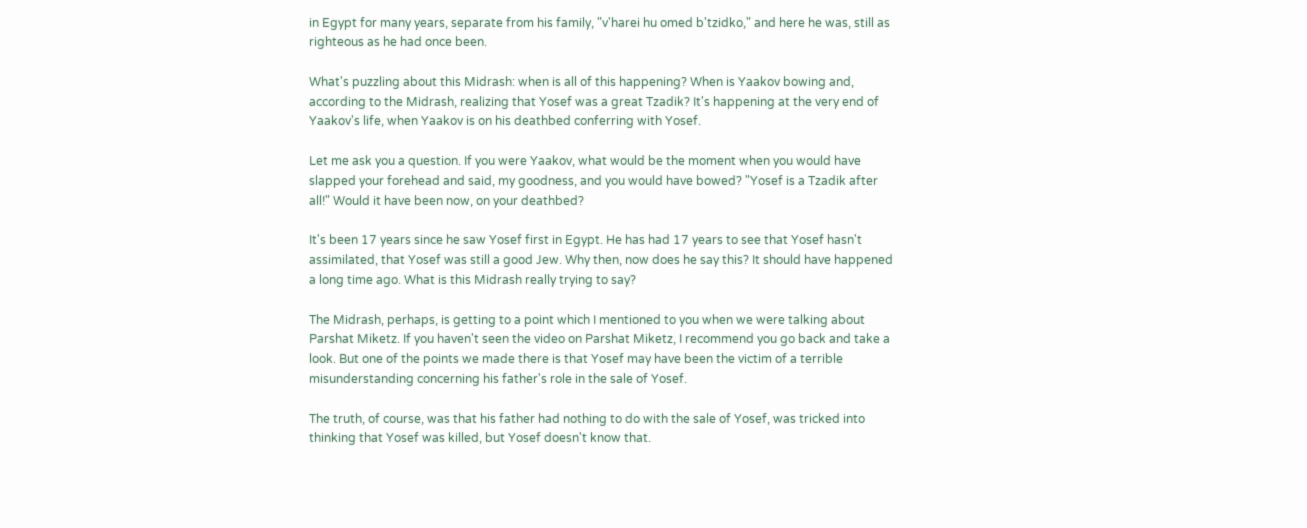in Egypt for many years, separate from his family, "v'harei hu omed b'tzidko," and here he was, still as righteous as he had once been.

What's puzzling about this Midrash: when is all of this happening? When is Yaakov bowing and, according to the Midrash, realizing that Yosef was a great Tzadik? It's happening at the very end of Yaakov's life, when Yaakov is on his deathbed conferring with Yosef.

Let me ask you a question. If you were Yaakov, what would be the moment when you would have slapped your forehead and said, my goodness, and you would have bowed? "Yosef is a Tzadik after all!" Would it have been now, on your deathbed?

It's been 17 years since he saw Yosef first in Egypt. He has had 17 years to see that Yosef hasn't assimilated, that Yosef was still a good Jew. Why then, now does he say this? It should have happened a long time ago. What is this Midrash really trying to say?

The Midrash, perhaps, is getting to a point which I mentioned to you when we were talking about Parshat Miketz. If you haven't seen the video on Parshat Miketz, I recommend you go back and take a look. But one of the points we made there is that Yosef may have been the victim of a terrible misunderstanding concerning his father's role in the sale of Yosef.

The truth, of course, was that his father had nothing to do with the sale of Yosef, was tricked into thinking that Yosef was killed, but Yosef doesn't know that.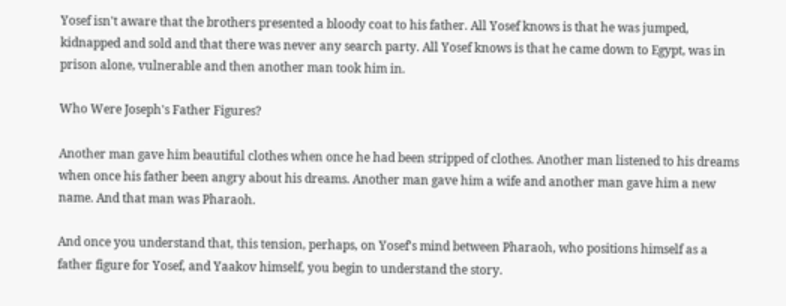Yosef isn't aware that the brothers presented a bloody coat to his father. All Yosef knows is that he was jumped, kidnapped and sold and that there was never any search party. All Yosef knows is that he came down to Egypt, was in prison alone, vulnerable and then another man took him in.

Who Were Joseph's Father Figures?

Another man gave him beautiful clothes when once he had been stripped of clothes. Another man listened to his dreams when once his father been angry about his dreams. Another man gave him a wife and another man gave him a new name. And that man was Pharaoh.

And once you understand that, this tension, perhaps, on Yosef's mind between Pharaoh, who positions himself as a father figure for Yosef, and Yaakov himself, you begin to understand the story.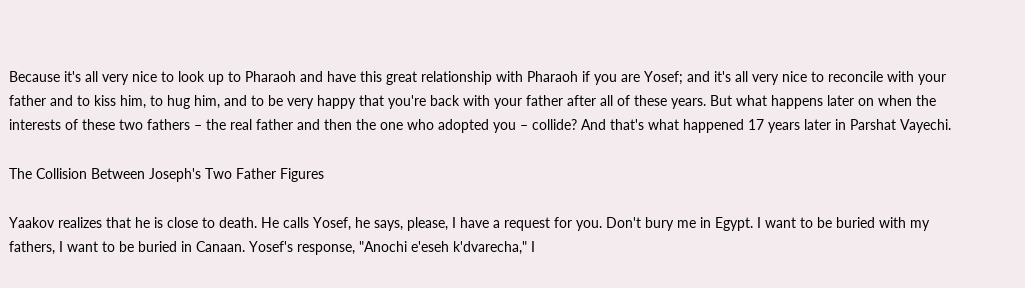Because it's all very nice to look up to Pharaoh and have this great relationship with Pharaoh if you are Yosef; and it's all very nice to reconcile with your father and to kiss him, to hug him, and to be very happy that you're back with your father after all of these years. But what happens later on when the interests of these two fathers – the real father and then the one who adopted you – collide? And that's what happened 17 years later in Parshat Vayechi.

The Collision Between Joseph's Two Father Figures

Yaakov realizes that he is close to death. He calls Yosef, he says, please, I have a request for you. Don't bury me in Egypt. I want to be buried with my fathers, I want to be buried in Canaan. Yosef's response, "Anochi e'eseh k'dvarecha," I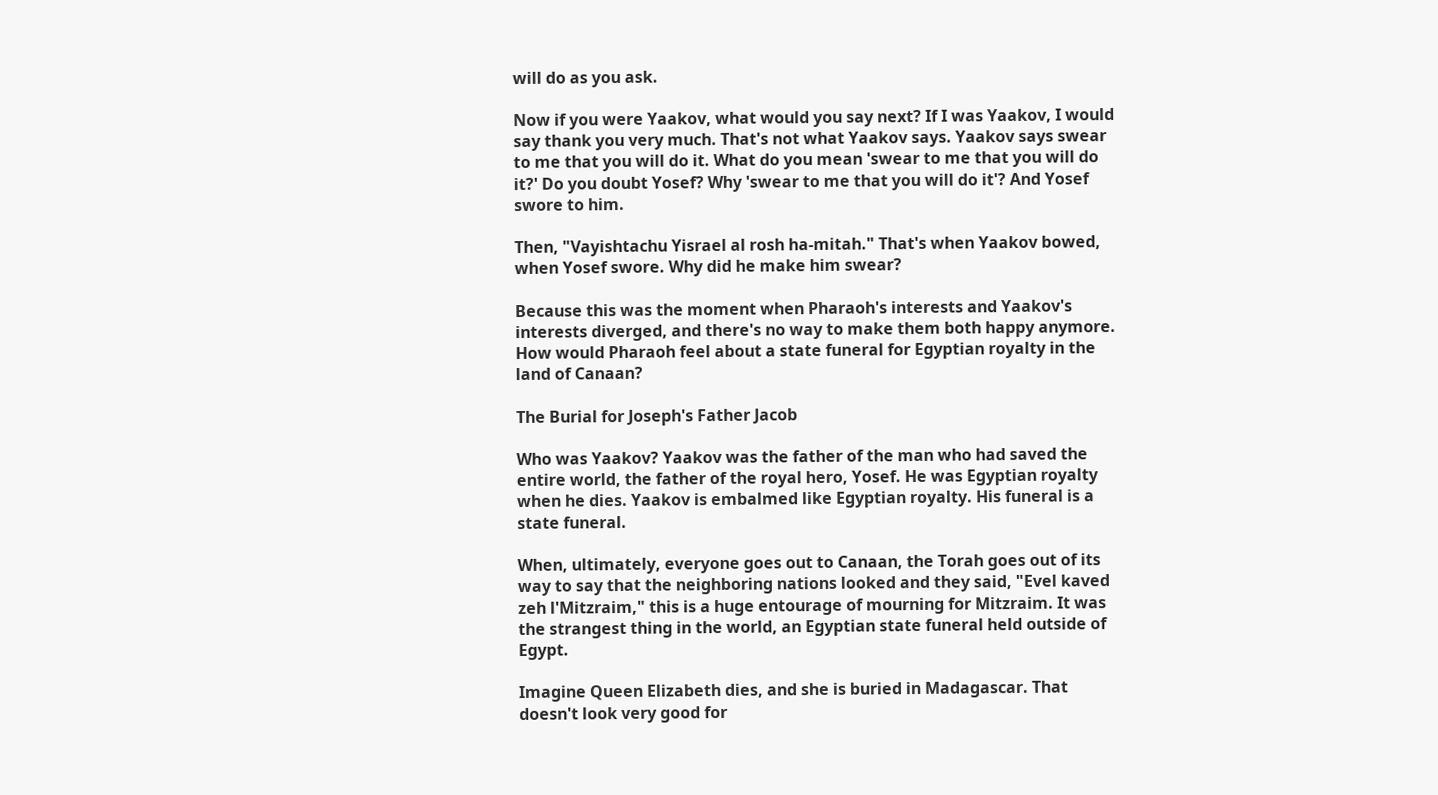will do as you ask.

Now if you were Yaakov, what would you say next? If I was Yaakov, I would say thank you very much. That's not what Yaakov says. Yaakov says swear to me that you will do it. What do you mean 'swear to me that you will do it?' Do you doubt Yosef? Why 'swear to me that you will do it'? And Yosef swore to him.

Then, "Vayishtachu Yisrael al rosh ha-mitah." That's when Yaakov bowed, when Yosef swore. Why did he make him swear?

Because this was the moment when Pharaoh's interests and Yaakov's interests diverged, and there's no way to make them both happy anymore. How would Pharaoh feel about a state funeral for Egyptian royalty in the land of Canaan?

The Burial for Joseph's Father Jacob

Who was Yaakov? Yaakov was the father of the man who had saved the entire world, the father of the royal hero, Yosef. He was Egyptian royalty when he dies. Yaakov is embalmed like Egyptian royalty. His funeral is a state funeral.

When, ultimately, everyone goes out to Canaan, the Torah goes out of its way to say that the neighboring nations looked and they said, "Evel kaved zeh l'Mitzraim," this is a huge entourage of mourning for Mitzraim. It was the strangest thing in the world, an Egyptian state funeral held outside of Egypt.

Imagine Queen Elizabeth dies, and she is buried in Madagascar. That doesn't look very good for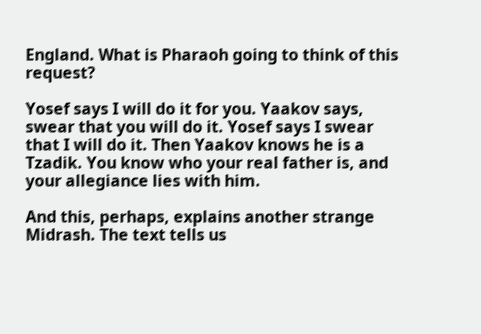England. What is Pharaoh going to think of this request?

Yosef says I will do it for you. Yaakov says, swear that you will do it. Yosef says I swear that I will do it. Then Yaakov knows he is a Tzadik. You know who your real father is, and your allegiance lies with him.

And this, perhaps, explains another strange Midrash. The text tells us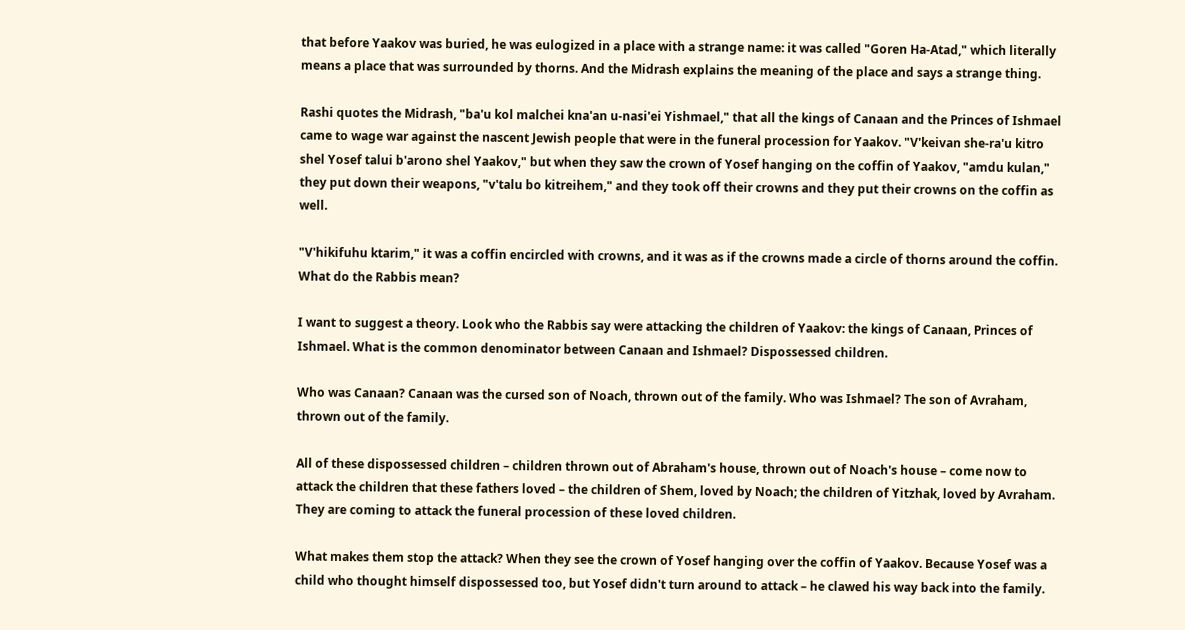that before Yaakov was buried, he was eulogized in a place with a strange name: it was called "Goren Ha-Atad," which literally means a place that was surrounded by thorns. And the Midrash explains the meaning of the place and says a strange thing.

Rashi quotes the Midrash, "ba'u kol malchei kna'an u-nasi'ei Yishmael," that all the kings of Canaan and the Princes of Ishmael came to wage war against the nascent Jewish people that were in the funeral procession for Yaakov. "V'keivan she-ra'u kitro shel Yosef talui b'arono shel Yaakov," but when they saw the crown of Yosef hanging on the coffin of Yaakov, "amdu kulan," they put down their weapons, "v'talu bo kitreihem," and they took off their crowns and they put their crowns on the coffin as well.

"V'hikifuhu ktarim," it was a coffin encircled with crowns, and it was as if the crowns made a circle of thorns around the coffin. What do the Rabbis mean?

I want to suggest a theory. Look who the Rabbis say were attacking the children of Yaakov: the kings of Canaan, Princes of Ishmael. What is the common denominator between Canaan and Ishmael? Dispossessed children.

Who was Canaan? Canaan was the cursed son of Noach, thrown out of the family. Who was Ishmael? The son of Avraham, thrown out of the family.

All of these dispossessed children – children thrown out of Abraham's house, thrown out of Noach's house – come now to attack the children that these fathers loved – the children of Shem, loved by Noach; the children of Yitzhak, loved by Avraham. They are coming to attack the funeral procession of these loved children.

What makes them stop the attack? When they see the crown of Yosef hanging over the coffin of Yaakov. Because Yosef was a child who thought himself dispossessed too, but Yosef didn't turn around to attack – he clawed his way back into the family.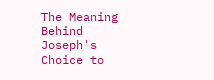The Meaning Behind Joseph's Choice to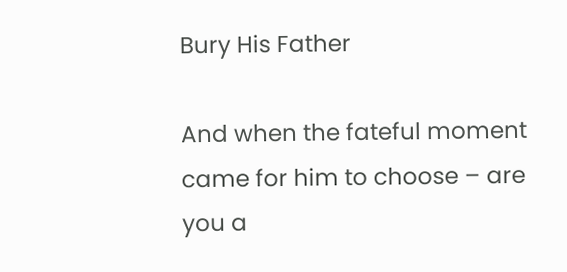Bury His Father

And when the fateful moment came for him to choose – are you a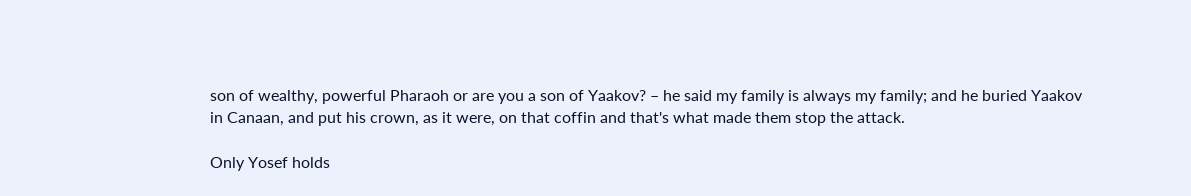son of wealthy, powerful Pharaoh or are you a son of Yaakov? – he said my family is always my family; and he buried Yaakov in Canaan, and put his crown, as it were, on that coffin and that's what made them stop the attack.

Only Yosef holds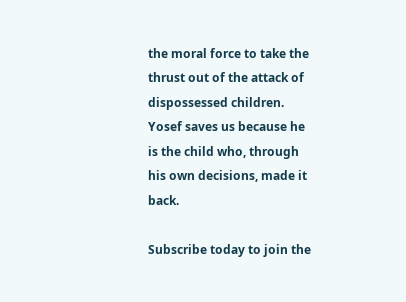the moral force to take the thrust out of the attack of dispossessed children. Yosef saves us because he is the child who, through his own decisions, made it back.

Subscribe today to join the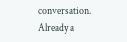conversation.
Already a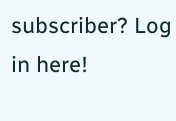subscriber? Log in here!